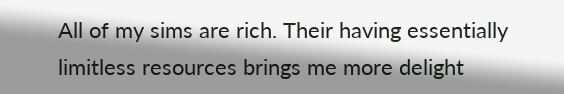All of my sims are rich. Their having essentially limitless resources brings me more delight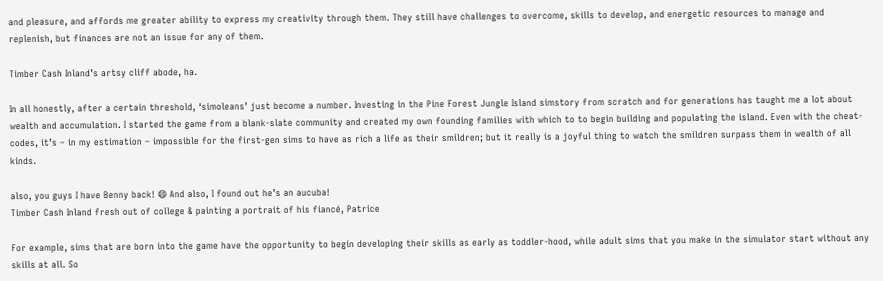and pleasure, and affords me greater ability to express my creativity through them. They still have challenges to overcome, skills to develop, and energetic resources to manage and replenish, but finances are not an issue for any of them.

Timber Cash Inland’s artsy cliff abode, ha.

In all honestly, after a certain threshold, ‘simoleans’ just become a number. Investing in the Pine Forest Jungle Island simstory from scratch and for generations has taught me a lot about wealth and accumulation. I started the game from a blank-slate community and created my own founding families with which to to begin building and populating the island. Even with the cheat-codes, it’s – in my estimation – impossible for the first-gen sims to have as rich a life as their smildren; but it really is a joyful thing to watch the smildren surpass them in wealth of all kinds.

also, you guys I have Benny back! 😄 And also, I found out he’s an aucuba!
Timber Cash Inland fresh out of college & painting a portrait of his fiancé, Patrice

For example, sims that are born into the game have the opportunity to begin developing their skills as early as toddler-hood, while adult sims that you make in the simulator start without any skills at all. So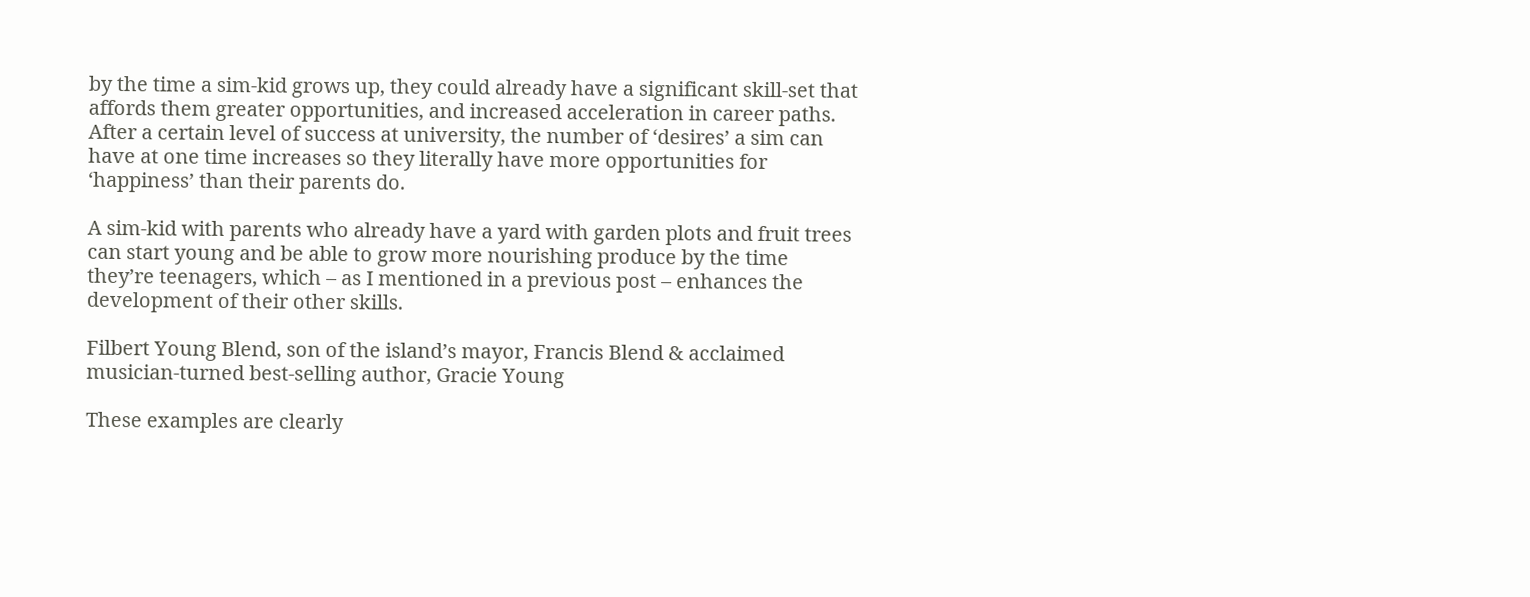by the time a sim-kid grows up, they could already have a significant skill-set that affords them greater opportunities, and increased acceleration in career paths. After a certain level of success at university, the number of ‘desires’ a sim can have at one time increases so they literally have more opportunities for ‘happiness’ than their parents do.

A sim-kid with parents who already have a yard with garden plots and fruit trees can start young and be able to grow more nourishing produce by the time they’re teenagers, which – as I mentioned in a previous post – enhances the development of their other skills.

Filbert Young Blend, son of the island’s mayor, Francis Blend & acclaimed musician-turned best-selling author, Gracie Young

These examples are clearly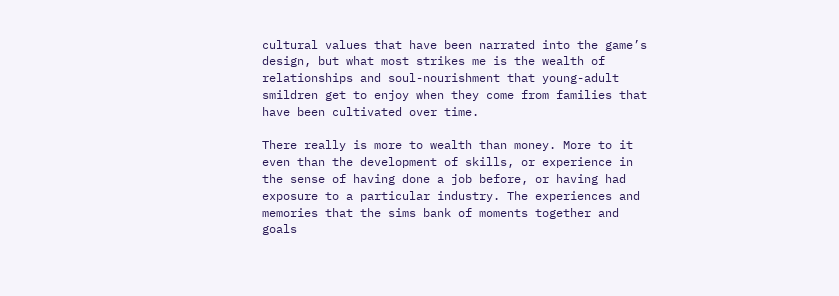cultural values that have been narrated into the game’s design, but what most strikes me is the wealth of relationships and soul-nourishment that young-adult smildren get to enjoy when they come from families that have been cultivated over time.

There really is more to wealth than money. More to it even than the development of skills, or experience in the sense of having done a job before, or having had exposure to a particular industry. The experiences and memories that the sims bank of moments together and goals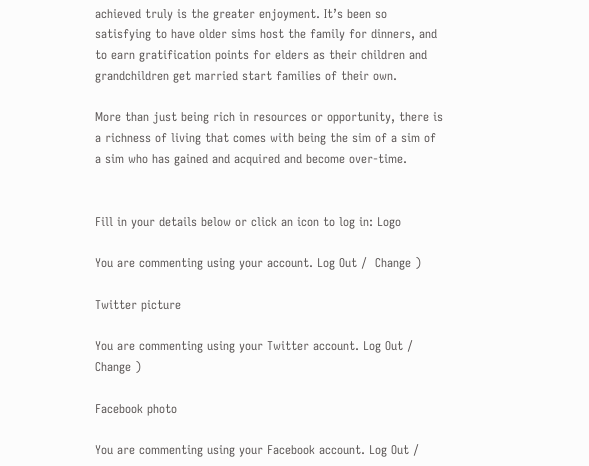achieved truly is the greater enjoyment. It’s been so satisfying to have older sims host the family for dinners, and to earn gratification points for elders as their children and grandchildren get married start families of their own.

More than just being rich in resources or opportunity, there is a richness of living that comes with being the sim of a sim of a sim who has gained and acquired and become over-time.


Fill in your details below or click an icon to log in: Logo

You are commenting using your account. Log Out /  Change )

Twitter picture

You are commenting using your Twitter account. Log Out /  Change )

Facebook photo

You are commenting using your Facebook account. Log Out /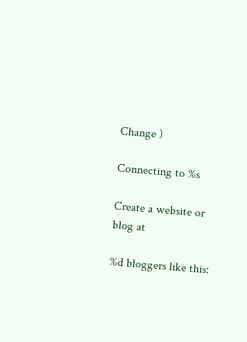Change )

Connecting to %s

Create a website or blog at

%d bloggers like this: